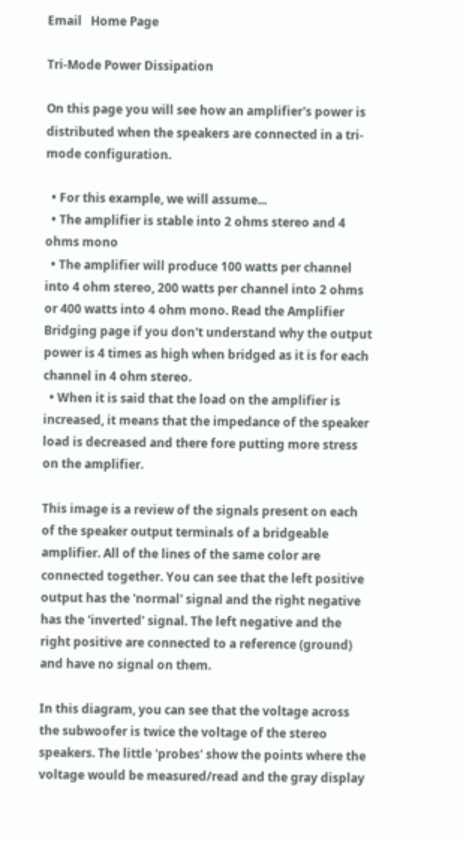Email   Home Page

Tri-Mode Power Dissipation

On this page you will see how an amplifier's power is distributed when the speakers are connected in a tri-mode configuration.

  • For this example, we will assume...
  • The amplifier is stable into 2 ohms stereo and 4 ohms mono
  • The amplifier will produce 100 watts per channel into 4 ohm stereo, 200 watts per channel into 2 ohms or 400 watts into 4 ohm mono. Read the Amplifier Bridging page if you don't understand why the output power is 4 times as high when bridged as it is for each channel in 4 ohm stereo.
  • When it is said that the load on the amplifier is increased, it means that the impedance of the speaker load is decreased and there fore putting more stress on the amplifier.

This image is a review of the signals present on each of the speaker output terminals of a bridgeable amplifier. All of the lines of the same color are connected together. You can see that the left positive output has the 'normal' signal and the right negative has the 'inverted' signal. The left negative and the right positive are connected to a reference (ground) and have no signal on them.

In this diagram, you can see that the voltage across the subwoofer is twice the voltage of the stereo speakers. The little 'probes' show the points where the voltage would be measured/read and the gray display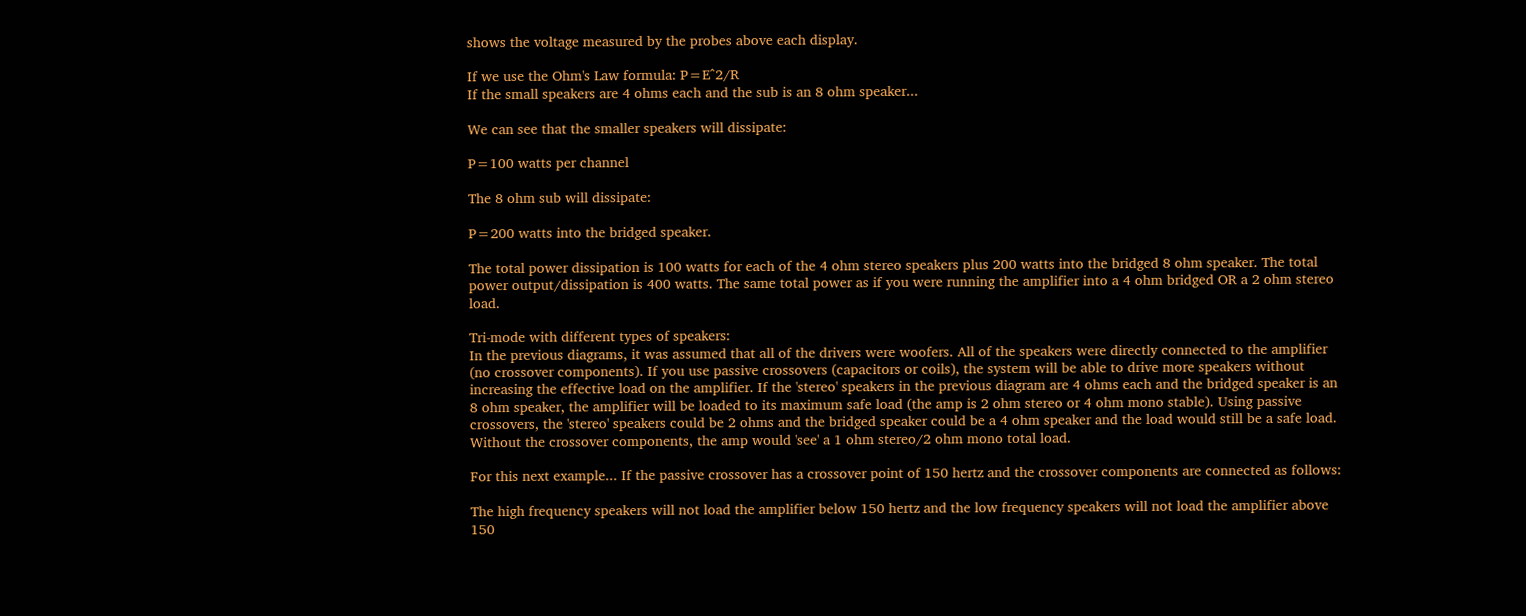shows the voltage measured by the probes above each display.

If we use the Ohm's Law formula: P=E^2/R
If the small speakers are 4 ohms each and the sub is an 8 ohm speaker...

We can see that the smaller speakers will dissipate:

P=100 watts per channel

The 8 ohm sub will dissipate:

P=200 watts into the bridged speaker.

The total power dissipation is 100 watts for each of the 4 ohm stereo speakers plus 200 watts into the bridged 8 ohm speaker. The total power output/dissipation is 400 watts. The same total power as if you were running the amplifier into a 4 ohm bridged OR a 2 ohm stereo load.

Tri-mode with different types of speakers:
In the previous diagrams, it was assumed that all of the drivers were woofers. All of the speakers were directly connected to the amplifier (no crossover components). If you use passive crossovers (capacitors or coils), the system will be able to drive more speakers without increasing the effective load on the amplifier. If the 'stereo' speakers in the previous diagram are 4 ohms each and the bridged speaker is an 8 ohm speaker, the amplifier will be loaded to its maximum safe load (the amp is 2 ohm stereo or 4 ohm mono stable). Using passive crossovers, the 'stereo' speakers could be 2 ohms and the bridged speaker could be a 4 ohm speaker and the load would still be a safe load. Without the crossover components, the amp would 'see' a 1 ohm stereo/2 ohm mono total load.

For this next example... If the passive crossover has a crossover point of 150 hertz and the crossover components are connected as follows:

The high frequency speakers will not load the amplifier below 150 hertz and the low frequency speakers will not load the amplifier above 150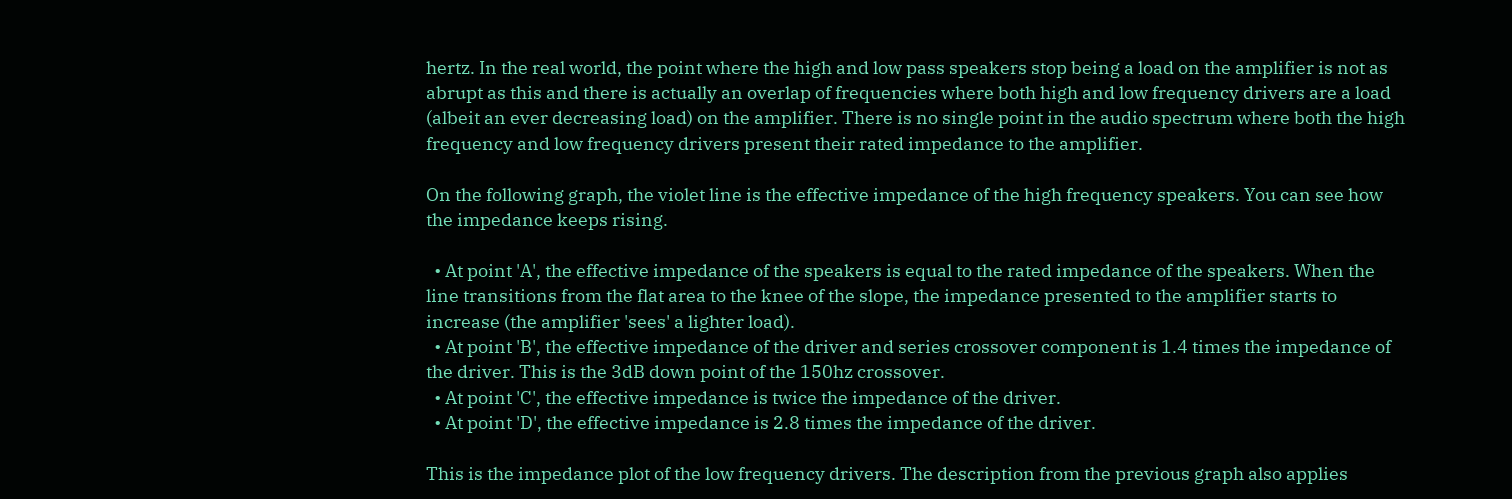hertz. In the real world, the point where the high and low pass speakers stop being a load on the amplifier is not as abrupt as this and there is actually an overlap of frequencies where both high and low frequency drivers are a load (albeit an ever decreasing load) on the amplifier. There is no single point in the audio spectrum where both the high frequency and low frequency drivers present their rated impedance to the amplifier.

On the following graph, the violet line is the effective impedance of the high frequency speakers. You can see how the impedance keeps rising.

  • At point 'A', the effective impedance of the speakers is equal to the rated impedance of the speakers. When the line transitions from the flat area to the knee of the slope, the impedance presented to the amplifier starts to increase (the amplifier 'sees' a lighter load).
  • At point 'B', the effective impedance of the driver and series crossover component is 1.4 times the impedance of the driver. This is the 3dB down point of the 150hz crossover.
  • At point 'C', the effective impedance is twice the impedance of the driver.
  • At point 'D', the effective impedance is 2.8 times the impedance of the driver.

This is the impedance plot of the low frequency drivers. The description from the previous graph also applies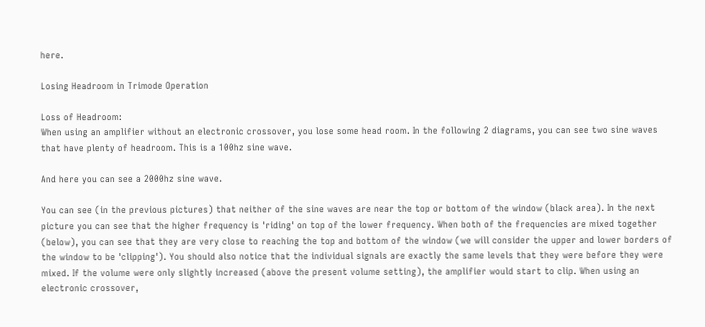here.

Losing Headroom in Trimode Operation

Loss of Headroom:
When using an amplifier without an electronic crossover, you lose some head room. In the following 2 diagrams, you can see two sine waves that have plenty of headroom. This is a 100hz sine wave.

And here you can see a 2000hz sine wave.

You can see (in the previous pictures) that neither of the sine waves are near the top or bottom of the window (black area). In the next picture you can see that the higher frequency is 'riding' on top of the lower frequency. When both of the frequencies are mixed together (below), you can see that they are very close to reaching the top and bottom of the window (we will consider the upper and lower borders of the window to be 'clipping'). You should also notice that the individual signals are exactly the same levels that they were before they were mixed. If the volume were only slightly increased (above the present volume setting), the amplifier would start to clip. When using an electronic crossover,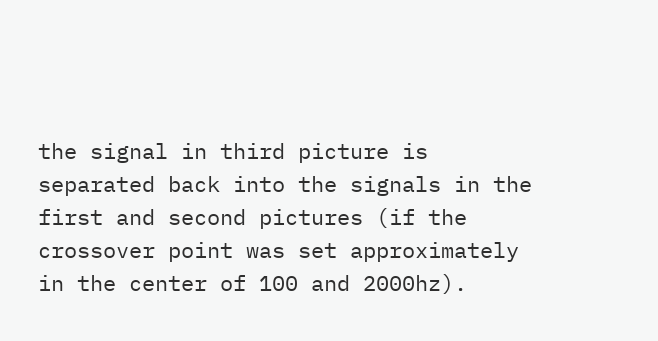the signal in third picture is separated back into the signals in the first and second pictures (if the crossover point was set approximately in the center of 100 and 2000hz).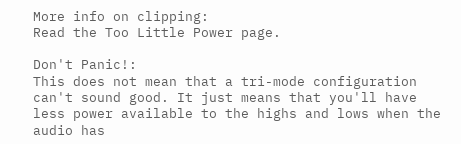More info on clipping:
Read the Too Little Power page.

Don't Panic!:
This does not mean that a tri-mode configuration can't sound good. It just means that you'll have less power available to the highs and lows when the audio has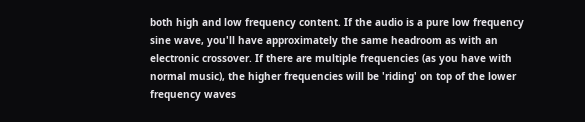both high and low frequency content. If the audio is a pure low frequency sine wave, you'll have approximately the same headroom as with an electronic crossover. If there are multiple frequencies (as you have with normal music), the higher frequencies will be 'riding' on top of the lower frequency waves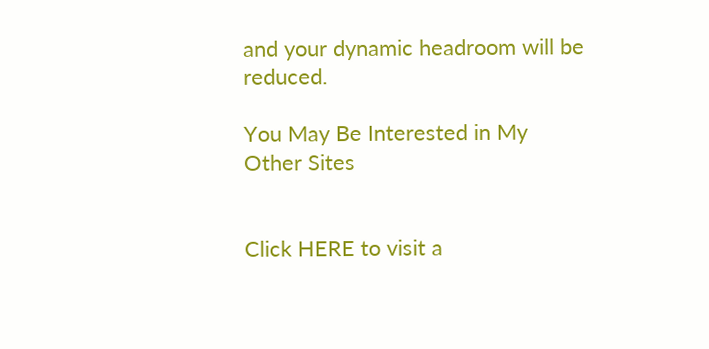and your dynamic headroom will be reduced.

You May Be Interested in My Other Sites


Click HERE to visit a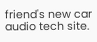friend's new car audio tech site.